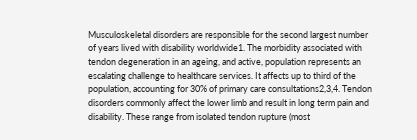Musculoskeletal disorders are responsible for the second largest number of years lived with disability worldwide1. The morbidity associated with tendon degeneration in an ageing, and active, population represents an escalating challenge to healthcare services. It affects up to third of the population, accounting for 30% of primary care consultations2,3,4. Tendon disorders commonly affect the lower limb and result in long term pain and disability. These range from isolated tendon rupture (most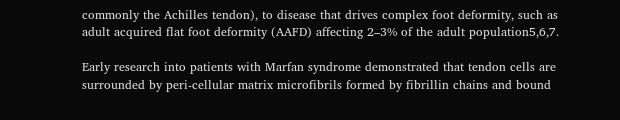commonly the Achilles tendon), to disease that drives complex foot deformity, such as adult acquired flat foot deformity (AAFD) affecting 2–3% of the adult population5,6,7.

Early research into patients with Marfan syndrome demonstrated that tendon cells are surrounded by peri-cellular matrix microfibrils formed by fibrillin chains and bound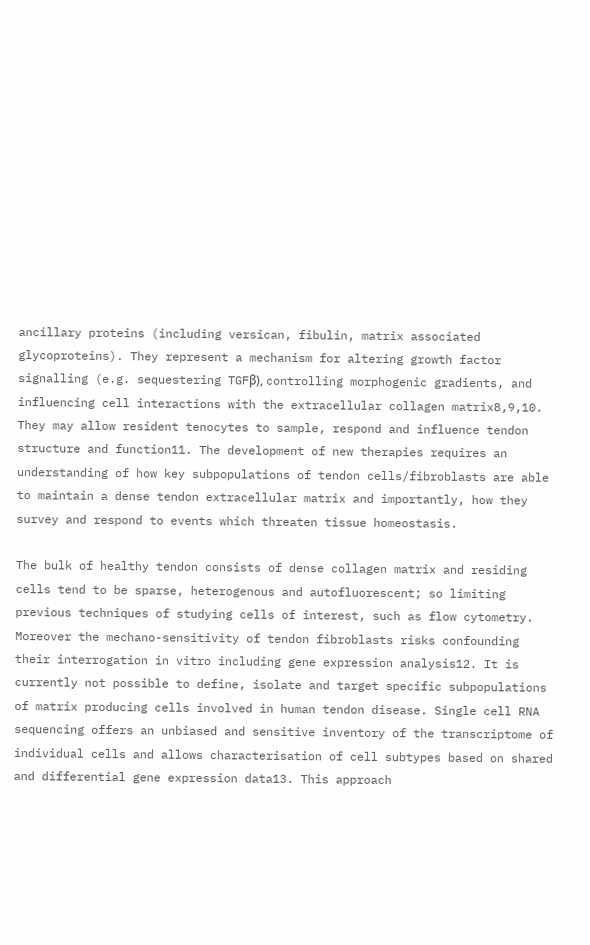ancillary proteins (including versican, fibulin, matrix associated glycoproteins). They represent a mechanism for altering growth factor signalling (e.g. sequestering TGFβ), controlling morphogenic gradients, and influencing cell interactions with the extracellular collagen matrix8,9,10. They may allow resident tenocytes to sample, respond and influence tendon structure and function11. The development of new therapies requires an understanding of how key subpopulations of tendon cells/fibroblasts are able to maintain a dense tendon extracellular matrix and importantly, how they survey and respond to events which threaten tissue homeostasis.

The bulk of healthy tendon consists of dense collagen matrix and residing cells tend to be sparse, heterogenous and autofluorescent; so limiting previous techniques of studying cells of interest, such as flow cytometry. Moreover the mechano-sensitivity of tendon fibroblasts risks confounding their interrogation in vitro including gene expression analysis12. It is currently not possible to define, isolate and target specific subpopulations of matrix producing cells involved in human tendon disease. Single cell RNA sequencing offers an unbiased and sensitive inventory of the transcriptome of individual cells and allows characterisation of cell subtypes based on shared and differential gene expression data13. This approach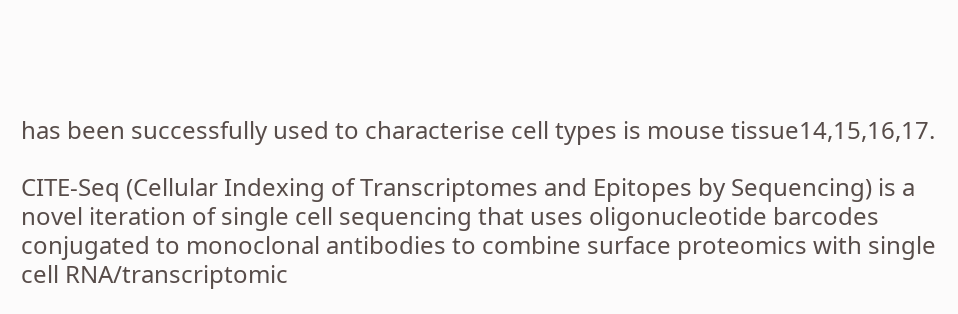has been successfully used to characterise cell types is mouse tissue14,15,16,17.

CITE-Seq (Cellular Indexing of Transcriptomes and Epitopes by Sequencing) is a novel iteration of single cell sequencing that uses oligonucleotide barcodes conjugated to monoclonal antibodies to combine surface proteomics with single cell RNA/transcriptomic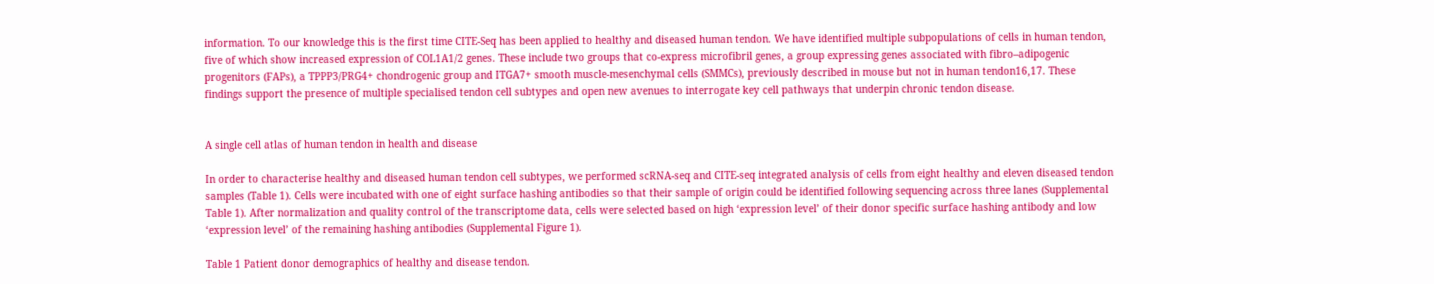information. To our knowledge this is the first time CITE-Seq has been applied to healthy and diseased human tendon. We have identified multiple subpopulations of cells in human tendon, five of which show increased expression of COL1A1/2 genes. These include two groups that co-express microfibril genes, a group expressing genes associated with fibro–adipogenic progenitors (FAPs), a TPPP3/PRG4+ chondrogenic group and ITGA7+ smooth muscle-mesenchymal cells (SMMCs), previously described in mouse but not in human tendon16,17. These findings support the presence of multiple specialised tendon cell subtypes and open new avenues to interrogate key cell pathways that underpin chronic tendon disease.


A single cell atlas of human tendon in health and disease

In order to characterise healthy and diseased human tendon cell subtypes, we performed scRNA-seq and CITE-seq integrated analysis of cells from eight healthy and eleven diseased tendon samples (Table 1). Cells were incubated with one of eight surface hashing antibodies so that their sample of origin could be identified following sequencing across three lanes (Supplemental Table 1). After normalization and quality control of the transcriptome data, cells were selected based on high ‘expression level’ of their donor specific surface hashing antibody and low ‘expression level’ of the remaining hashing antibodies (Supplemental Figure 1).

Table 1 Patient donor demographics of healthy and disease tendon.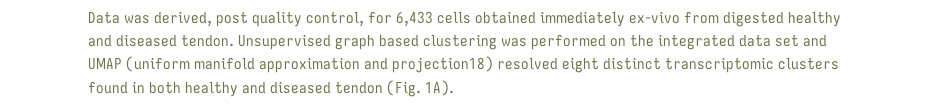Data was derived, post quality control, for 6,433 cells obtained immediately ex-vivo from digested healthy and diseased tendon. Unsupervised graph based clustering was performed on the integrated data set and UMAP (uniform manifold approximation and projection18) resolved eight distinct transcriptomic clusters found in both healthy and diseased tendon (Fig. 1A).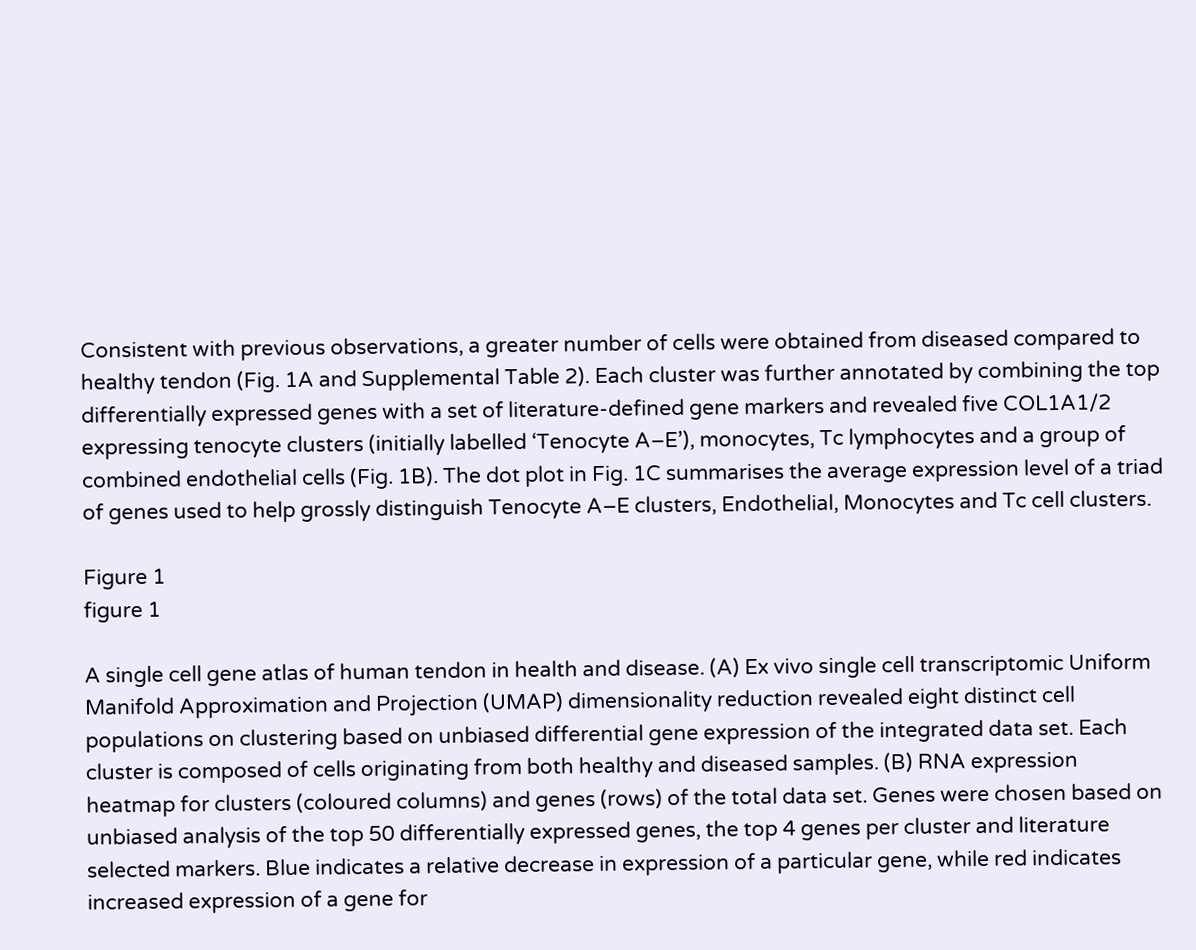Consistent with previous observations, a greater number of cells were obtained from diseased compared to healthy tendon (Fig. 1A and Supplemental Table 2). Each cluster was further annotated by combining the top differentially expressed genes with a set of literature-defined gene markers and revealed five COL1A1/2 expressing tenocyte clusters (initially labelled ‘Tenocyte A–E’), monocytes, Tc lymphocytes and a group of combined endothelial cells (Fig. 1B). The dot plot in Fig. 1C summarises the average expression level of a triad of genes used to help grossly distinguish Tenocyte A–E clusters, Endothelial, Monocytes and Tc cell clusters.

Figure 1
figure 1

A single cell gene atlas of human tendon in health and disease. (A) Ex vivo single cell transcriptomic Uniform Manifold Approximation and Projection (UMAP) dimensionality reduction revealed eight distinct cell populations on clustering based on unbiased differential gene expression of the integrated data set. Each cluster is composed of cells originating from both healthy and diseased samples. (B) RNA expression heatmap for clusters (coloured columns) and genes (rows) of the total data set. Genes were chosen based on unbiased analysis of the top 50 differentially expressed genes, the top 4 genes per cluster and literature selected markers. Blue indicates a relative decrease in expression of a particular gene, while red indicates increased expression of a gene for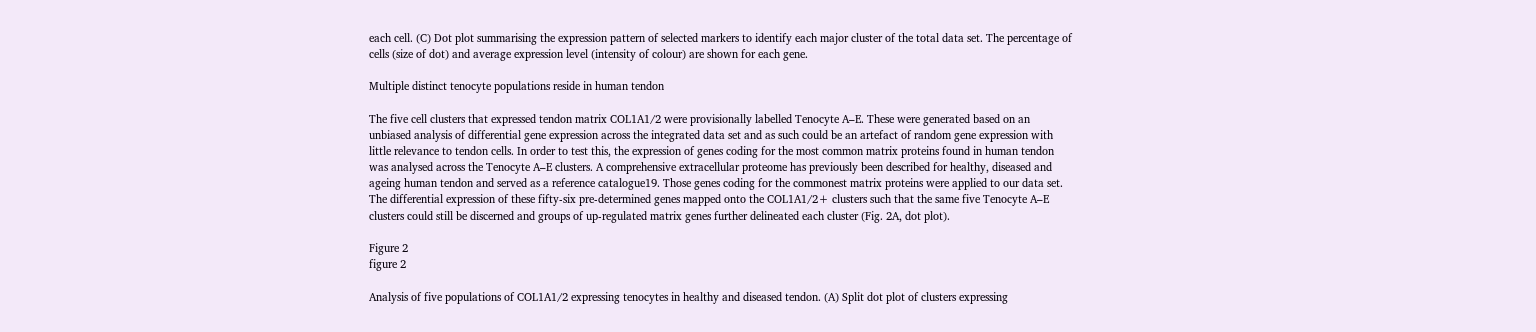each cell. (C) Dot plot summarising the expression pattern of selected markers to identify each major cluster of the total data set. The percentage of cells (size of dot) and average expression level (intensity of colour) are shown for each gene.

Multiple distinct tenocyte populations reside in human tendon

The five cell clusters that expressed tendon matrix COL1A1/2 were provisionally labelled Tenocyte A–E. These were generated based on an unbiased analysis of differential gene expression across the integrated data set and as such could be an artefact of random gene expression with little relevance to tendon cells. In order to test this, the expression of genes coding for the most common matrix proteins found in human tendon was analysed across the Tenocyte A–E clusters. A comprehensive extracellular proteome has previously been described for healthy, diseased and ageing human tendon and served as a reference catalogue19. Those genes coding for the commonest matrix proteins were applied to our data set. The differential expression of these fifty-six pre-determined genes mapped onto the COL1A1/2+ clusters such that the same five Tenocyte A–E clusters could still be discerned and groups of up-regulated matrix genes further delineated each cluster (Fig. 2A, dot plot).

Figure 2
figure 2

Analysis of five populations of COL1A1/2 expressing tenocytes in healthy and diseased tendon. (A) Split dot plot of clusters expressing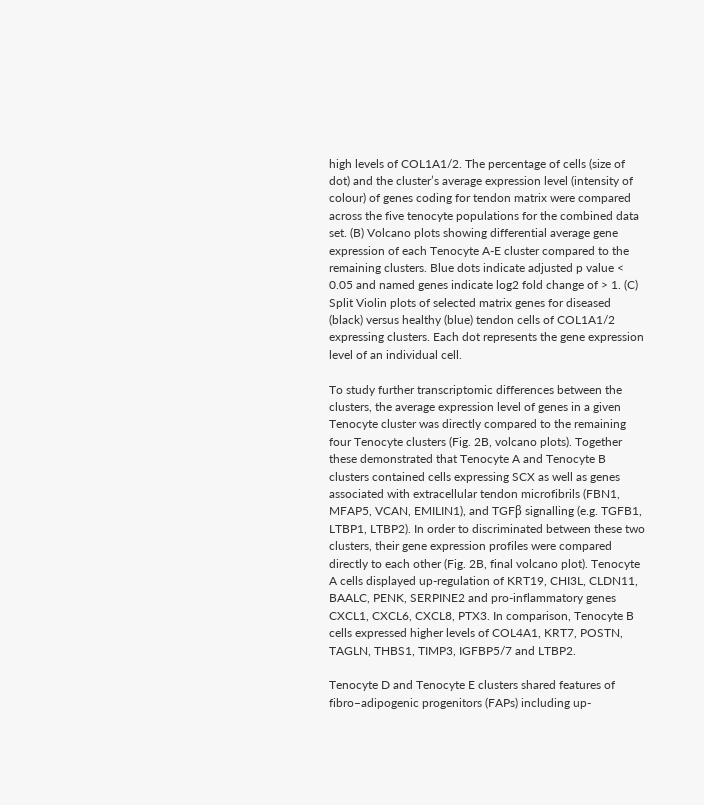high levels of COL1A1/2. The percentage of cells (size of dot) and the cluster’s average expression level (intensity of colour) of genes coding for tendon matrix were compared across the five tenocyte populations for the combined data set. (B) Volcano plots showing differential average gene expression of each Tenocyte A-E cluster compared to the remaining clusters. Blue dots indicate adjusted p value < 0.05 and named genes indicate log2 fold change of > 1. (C) Split Violin plots of selected matrix genes for diseased (black) versus healthy (blue) tendon cells of COL1A1/2 expressing clusters. Each dot represents the gene expression level of an individual cell.

To study further transcriptomic differences between the clusters, the average expression level of genes in a given Tenocyte cluster was directly compared to the remaining four Tenocyte clusters (Fig. 2B, volcano plots). Together these demonstrated that Tenocyte A and Tenocyte B clusters contained cells expressing SCX as well as genes associated with extracellular tendon microfibrils (FBN1, MFAP5, VCAN, EMILIN1), and TGFβ signalling (e.g. TGFB1, LTBP1, LTBP2). In order to discriminated between these two clusters, their gene expression profiles were compared directly to each other (Fig. 2B, final volcano plot). Tenocyte A cells displayed up-regulation of KRT19, CHI3L, CLDN11, BAALC, PENK, SERPINE2 and pro-inflammatory genes CXCL1, CXCL6, CXCL8, PTX3. In comparison, Tenocyte B cells expressed higher levels of COL4A1, KRT7, POSTN, TAGLN, THBS1, TIMP3, IGFBP5/7 and LTBP2.

Tenocyte D and Tenocyte E clusters shared features of fibro–adipogenic progenitors (FAPs) including up-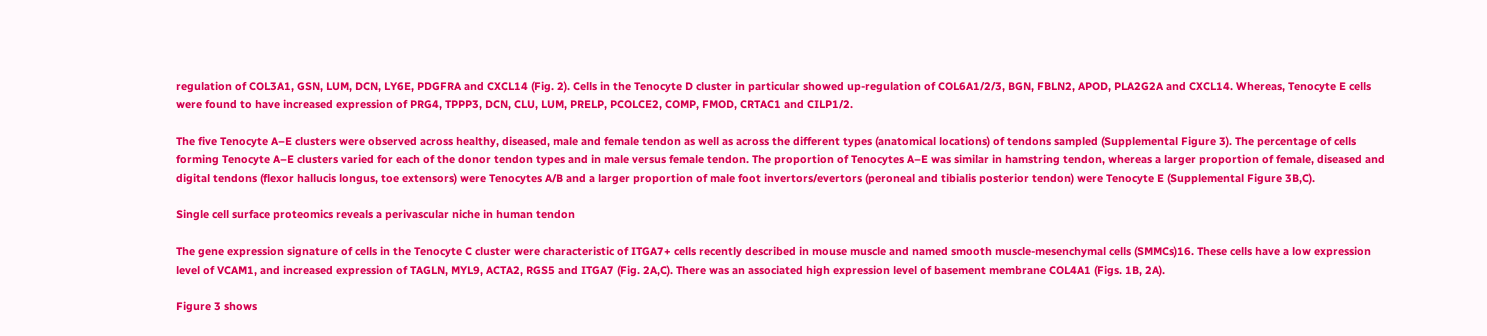regulation of COL3A1, GSN, LUM, DCN, LY6E, PDGFRA and CXCL14 (Fig. 2). Cells in the Tenocyte D cluster in particular showed up-regulation of COL6A1/2/3, BGN, FBLN2, APOD, PLA2G2A and CXCL14. Whereas, Tenocyte E cells were found to have increased expression of PRG4, TPPP3, DCN, CLU, LUM, PRELP, PCOLCE2, COMP, FMOD, CRTAC1 and CILP1/2.

The five Tenocyte A–E clusters were observed across healthy, diseased, male and female tendon as well as across the different types (anatomical locations) of tendons sampled (Supplemental Figure 3). The percentage of cells forming Tenocyte A–E clusters varied for each of the donor tendon types and in male versus female tendon. The proportion of Tenocytes A–E was similar in hamstring tendon, whereas a larger proportion of female, diseased and digital tendons (flexor hallucis longus, toe extensors) were Tenocytes A/B and a larger proportion of male foot invertors/evertors (peroneal and tibialis posterior tendon) were Tenocyte E (Supplemental Figure 3B,C).

Single cell surface proteomics reveals a perivascular niche in human tendon

The gene expression signature of cells in the Tenocyte C cluster were characteristic of ITGA7+ cells recently described in mouse muscle and named smooth muscle-mesenchymal cells (SMMCs)16. These cells have a low expression level of VCAM1, and increased expression of TAGLN, MYL9, ACTA2, RGS5 and ITGA7 (Fig. 2A,C). There was an associated high expression level of basement membrane COL4A1 (Figs. 1B, 2A).

Figure 3 shows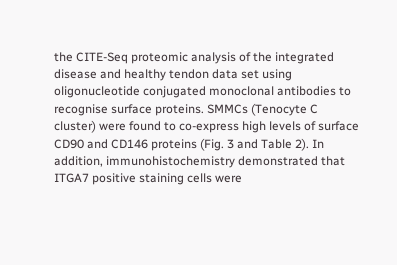the CITE-Seq proteomic analysis of the integrated disease and healthy tendon data set using oligonucleotide conjugated monoclonal antibodies to recognise surface proteins. SMMCs (Tenocyte C cluster) were found to co-express high levels of surface CD90 and CD146 proteins (Fig. 3 and Table 2). In addition, immunohistochemistry demonstrated that ITGA7 positive staining cells were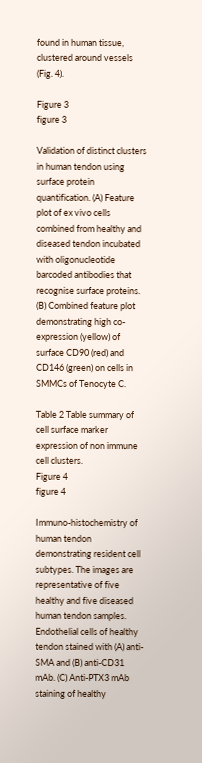found in human tissue, clustered around vessels (Fig. 4).

Figure 3
figure 3

Validation of distinct clusters in human tendon using surface protein quantification. (A) Feature plot of ex vivo cells combined from healthy and diseased tendon incubated with oligonucleotide barcoded antibodies that recognise surface proteins. (B) Combined feature plot demonstrating high co-expression (yellow) of surface CD90 (red) and CD146 (green) on cells in SMMCs of Tenocyte C.

Table 2 Table summary of cell surface marker expression of non immune cell clusters.
Figure 4
figure 4

Immuno-histochemistry of human tendon demonstrating resident cell subtypes. The images are representative of five healthy and five diseased human tendon samples. Endothelial cells of healthy tendon stained with (A) anti-SMA and (B) anti-CD31 mAb. (C) Anti-PTX3 mAb staining of healthy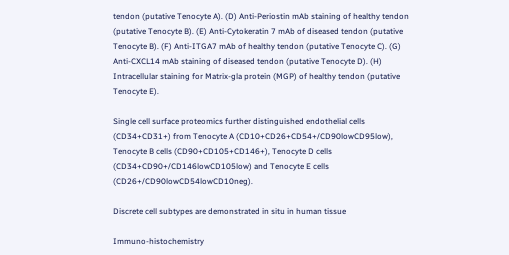tendon (putative Tenocyte A). (D) Anti-Periostin mAb staining of healthy tendon (putative Tenocyte B). (E) Anti-Cytokeratin 7 mAb of diseased tendon (putative Tenocyte B). (F) Anti-ITGA7 mAb of healthy tendon (putative Tenocyte C). (G) Anti-CXCL14 mAb staining of diseased tendon (putative Tenocyte D). (H) Intracellular staining for Matrix-gla protein (MGP) of healthy tendon (putative Tenocyte E).

Single cell surface proteomics further distinguished endothelial cells (CD34+CD31+) from Tenocyte A (CD10+CD26+CD54+/CD90lowCD95low), Tenocyte B cells (CD90+CD105+CD146+), Tenocyte D cells (CD34+CD90+/CD146lowCD105low) and Tenocyte E cells (CD26+/CD90lowCD54lowCD10neg).

Discrete cell subtypes are demonstrated in situ in human tissue

Immuno-histochemistry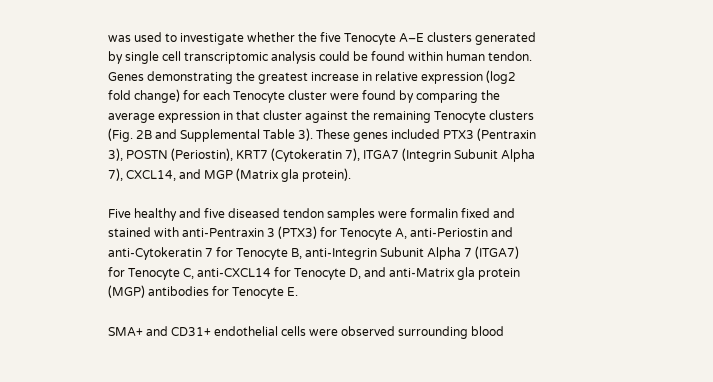was used to investigate whether the five Tenocyte A–E clusters generated by single cell transcriptomic analysis could be found within human tendon. Genes demonstrating the greatest increase in relative expression (log2 fold change) for each Tenocyte cluster were found by comparing the average expression in that cluster against the remaining Tenocyte clusters (Fig. 2B and Supplemental Table 3). These genes included PTX3 (Pentraxin 3), POSTN (Periostin), KRT7 (Cytokeratin 7), ITGA7 (Integrin Subunit Alpha 7), CXCL14, and MGP (Matrix gla protein).

Five healthy and five diseased tendon samples were formalin fixed and stained with anti-Pentraxin 3 (PTX3) for Tenocyte A, anti-Periostin and anti-Cytokeratin 7 for Tenocyte B, anti-Integrin Subunit Alpha 7 (ITGA7) for Tenocyte C, anti-CXCL14 for Tenocyte D, and anti-Matrix gla protein (MGP) antibodies for Tenocyte E.

SMA+ and CD31+ endothelial cells were observed surrounding blood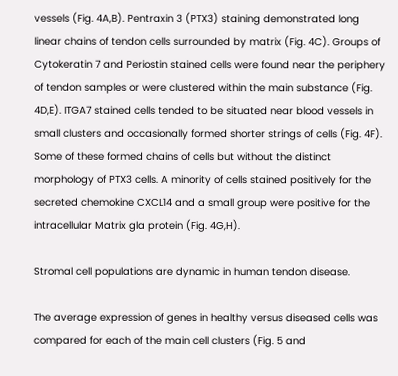vessels (Fig. 4A,B). Pentraxin 3 (PTX3) staining demonstrated long linear chains of tendon cells surrounded by matrix (Fig. 4C). Groups of Cytokeratin 7 and Periostin stained cells were found near the periphery of tendon samples or were clustered within the main substance (Fig. 4D,E). ITGA7 stained cells tended to be situated near blood vessels in small clusters and occasionally formed shorter strings of cells (Fig. 4F). Some of these formed chains of cells but without the distinct morphology of PTX3 cells. A minority of cells stained positively for the secreted chemokine CXCL14 and a small group were positive for the intracellular Matrix gla protein (Fig. 4G,H).

Stromal cell populations are dynamic in human tendon disease.

The average expression of genes in healthy versus diseased cells was compared for each of the main cell clusters (Fig. 5 and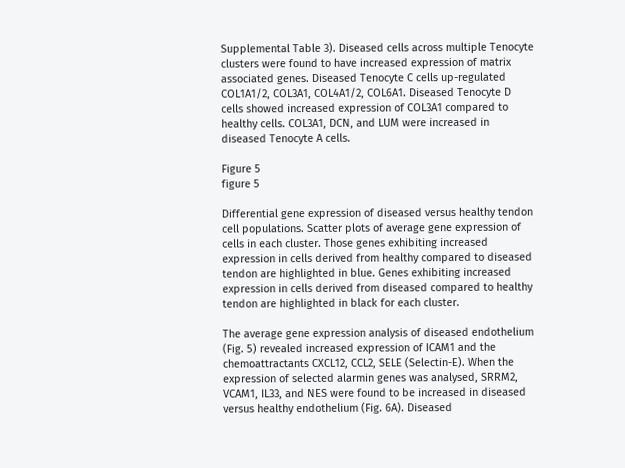Supplemental Table 3). Diseased cells across multiple Tenocyte clusters were found to have increased expression of matrix associated genes. Diseased Tenocyte C cells up-regulated COL1A1/2, COL3A1, COL4A1/2, COL6A1. Diseased Tenocyte D cells showed increased expression of COL3A1 compared to healthy cells. COL3A1, DCN, and LUM were increased in diseased Tenocyte A cells.

Figure 5
figure 5

Differential gene expression of diseased versus healthy tendon cell populations. Scatter plots of average gene expression of cells in each cluster. Those genes exhibiting increased expression in cells derived from healthy compared to diseased tendon are highlighted in blue. Genes exhibiting increased expression in cells derived from diseased compared to healthy tendon are highlighted in black for each cluster.

The average gene expression analysis of diseased endothelium (Fig. 5) revealed increased expression of ICAM1 and the chemoattractants CXCL12, CCL2, SELE (Selectin-E). When the expression of selected alarmin genes was analysed, SRRM2, VCAM1, IL33, and NES were found to be increased in diseased versus healthy endothelium (Fig. 6A). Diseased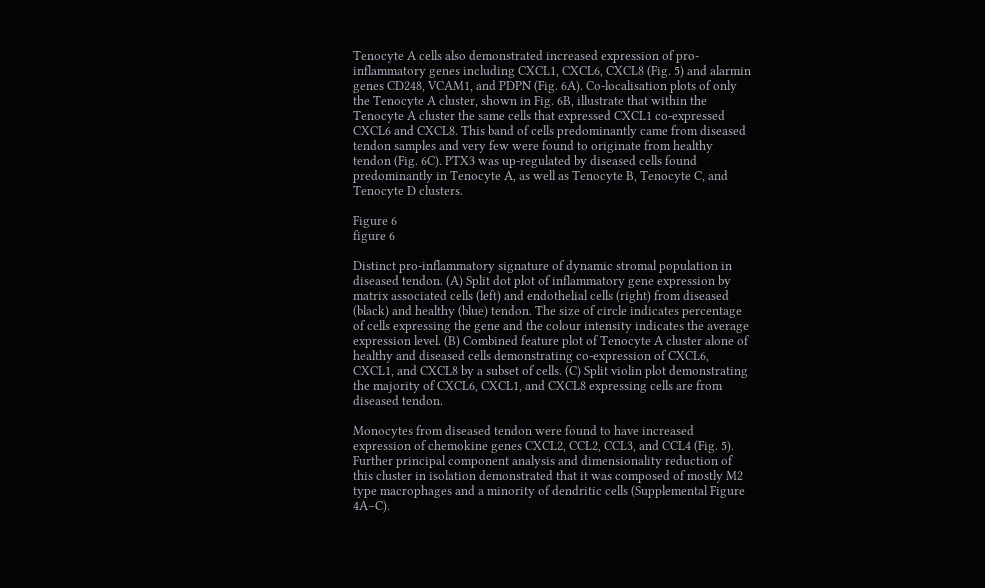Tenocyte A cells also demonstrated increased expression of pro-inflammatory genes including CXCL1, CXCL6, CXCL8 (Fig. 5) and alarmin genes CD248, VCAM1, and PDPN (Fig. 6A). Co-localisation plots of only the Tenocyte A cluster, shown in Fig. 6B, illustrate that within the Tenocyte A cluster the same cells that expressed CXCL1 co-expressed CXCL6 and CXCL8. This band of cells predominantly came from diseased tendon samples and very few were found to originate from healthy tendon (Fig. 6C). PTX3 was up-regulated by diseased cells found predominantly in Tenocyte A, as well as Tenocyte B, Tenocyte C, and Tenocyte D clusters.

Figure 6
figure 6

Distinct pro-inflammatory signature of dynamic stromal population in diseased tendon. (A) Split dot plot of inflammatory gene expression by matrix associated cells (left) and endothelial cells (right) from diseased (black) and healthy (blue) tendon. The size of circle indicates percentage of cells expressing the gene and the colour intensity indicates the average expression level. (B) Combined feature plot of Tenocyte A cluster alone of healthy and diseased cells demonstrating co-expression of CXCL6, CXCL1, and CXCL8 by a subset of cells. (C) Split violin plot demonstrating the majority of CXCL6, CXCL1, and CXCL8 expressing cells are from diseased tendon.

Monocytes from diseased tendon were found to have increased expression of chemokine genes CXCL2, CCL2, CCL3, and CCL4 (Fig. 5). Further principal component analysis and dimensionality reduction of this cluster in isolation demonstrated that it was composed of mostly M2 type macrophages and a minority of dendritic cells (Supplemental Figure 4A–C).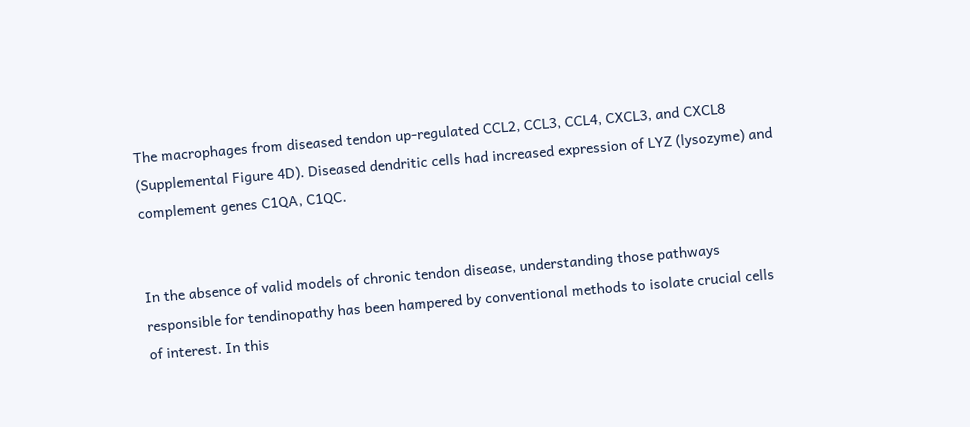The macrophages from diseased tendon up-regulated CCL2, CCL3, CCL4, CXCL3, and CXCL8 (Supplemental Figure 4D). Diseased dendritic cells had increased expression of LYZ (lysozyme) and complement genes C1QA, C1QC.


In the absence of valid models of chronic tendon disease, understanding those pathways responsible for tendinopathy has been hampered by conventional methods to isolate crucial cells of interest. In this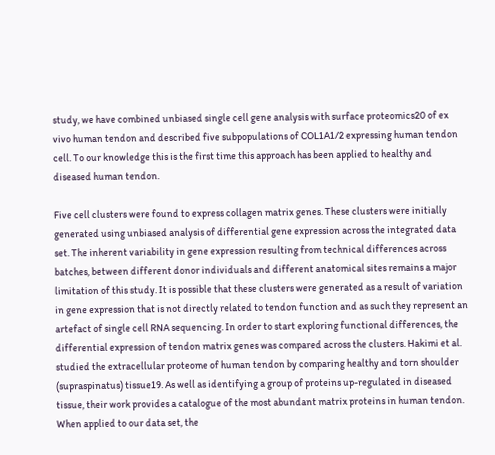study, we have combined unbiased single cell gene analysis with surface proteomics20 of ex vivo human tendon and described five subpopulations of COL1A1/2 expressing human tendon cell. To our knowledge this is the first time this approach has been applied to healthy and diseased human tendon.

Five cell clusters were found to express collagen matrix genes. These clusters were initially generated using unbiased analysis of differential gene expression across the integrated data set. The inherent variability in gene expression resulting from technical differences across batches, between different donor individuals and different anatomical sites remains a major limitation of this study. It is possible that these clusters were generated as a result of variation in gene expression that is not directly related to tendon function and as such they represent an artefact of single cell RNA sequencing. In order to start exploring functional differences, the differential expression of tendon matrix genes was compared across the clusters. Hakimi et al. studied the extracellular proteome of human tendon by comparing healthy and torn shoulder (supraspinatus) tissue19. As well as identifying a group of proteins up-regulated in diseased tissue, their work provides a catalogue of the most abundant matrix proteins in human tendon. When applied to our data set, the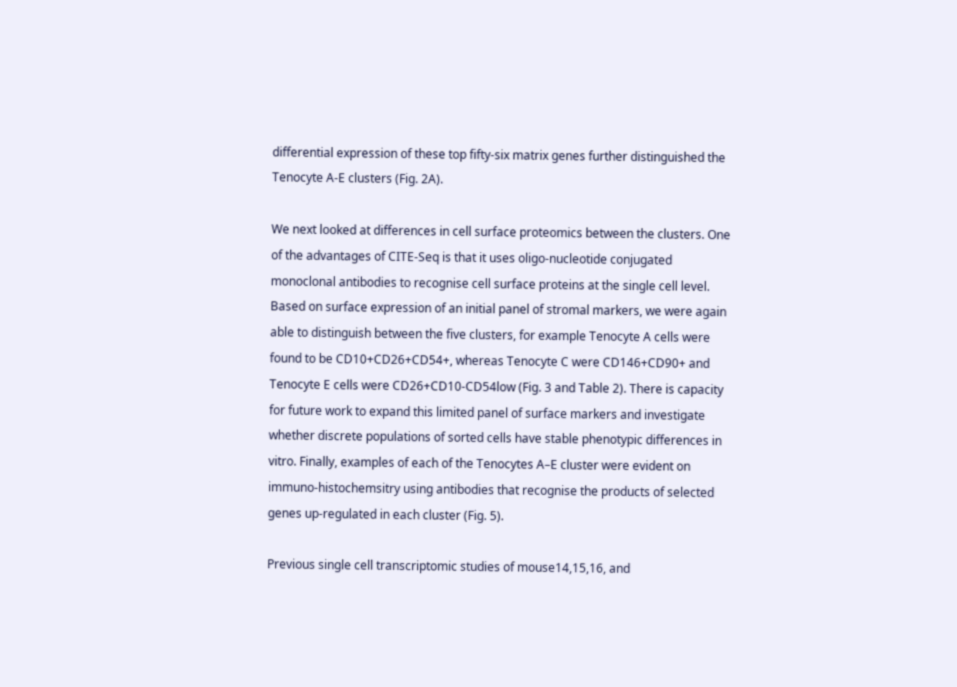differential expression of these top fifty-six matrix genes further distinguished the Tenocyte A-E clusters (Fig. 2A).

We next looked at differences in cell surface proteomics between the clusters. One of the advantages of CITE-Seq is that it uses oligo-nucleotide conjugated monoclonal antibodies to recognise cell surface proteins at the single cell level. Based on surface expression of an initial panel of stromal markers, we were again able to distinguish between the five clusters, for example Tenocyte A cells were found to be CD10+CD26+CD54+, whereas Tenocyte C were CD146+CD90+ and Tenocyte E cells were CD26+CD10-CD54low (Fig. 3 and Table 2). There is capacity for future work to expand this limited panel of surface markers and investigate whether discrete populations of sorted cells have stable phenotypic differences in vitro. Finally, examples of each of the Tenocytes A–E cluster were evident on immuno-histochemsitry using antibodies that recognise the products of selected genes up-regulated in each cluster (Fig. 5).

Previous single cell transcriptomic studies of mouse14,15,16, and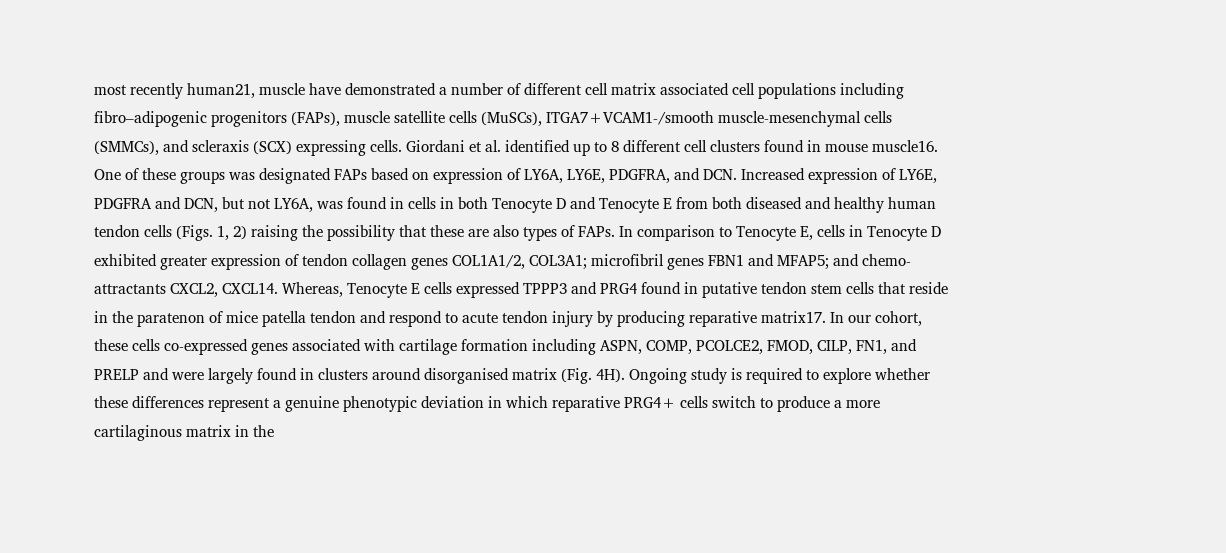most recently human21, muscle have demonstrated a number of different cell matrix associated cell populations including fibro–adipogenic progenitors (FAPs), muscle satellite cells (MuSCs), ITGA7+VCAM1-/smooth muscle-mesenchymal cells (SMMCs), and scleraxis (SCX) expressing cells. Giordani et al. identified up to 8 different cell clusters found in mouse muscle16. One of these groups was designated FAPs based on expression of LY6A, LY6E, PDGFRA, and DCN. Increased expression of LY6E, PDGFRA and DCN, but not LY6A, was found in cells in both Tenocyte D and Tenocyte E from both diseased and healthy human tendon cells (Figs. 1, 2) raising the possibility that these are also types of FAPs. In comparison to Tenocyte E, cells in Tenocyte D exhibited greater expression of tendon collagen genes COL1A1/2, COL3A1; microfibril genes FBN1 and MFAP5; and chemo-attractants CXCL2, CXCL14. Whereas, Tenocyte E cells expressed TPPP3 and PRG4 found in putative tendon stem cells that reside in the paratenon of mice patella tendon and respond to acute tendon injury by producing reparative matrix17. In our cohort, these cells co-expressed genes associated with cartilage formation including ASPN, COMP, PCOLCE2, FMOD, CILP, FN1, and PRELP and were largely found in clusters around disorganised matrix (Fig. 4H). Ongoing study is required to explore whether these differences represent a genuine phenotypic deviation in which reparative PRG4+ cells switch to produce a more cartilaginous matrix in the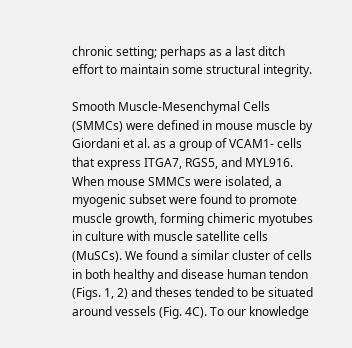chronic setting; perhaps as a last ditch effort to maintain some structural integrity.

Smooth Muscle-Mesenchymal Cells (SMMCs) were defined in mouse muscle by Giordani et al. as a group of VCAM1- cells that express ITGA7, RGS5, and MYL916. When mouse SMMCs were isolated, a myogenic subset were found to promote muscle growth, forming chimeric myotubes in culture with muscle satellite cells (MuSCs). We found a similar cluster of cells in both healthy and disease human tendon (Figs. 1, 2) and theses tended to be situated around vessels (Fig. 4C). To our knowledge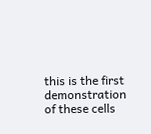this is the first demonstration of these cells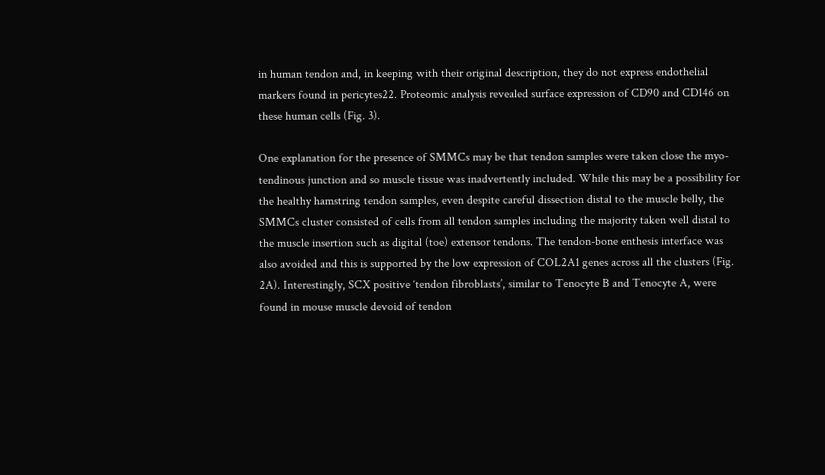in human tendon and, in keeping with their original description, they do not express endothelial markers found in pericytes22. Proteomic analysis revealed surface expression of CD90 and CD146 on these human cells (Fig. 3).

One explanation for the presence of SMMCs may be that tendon samples were taken close the myo-tendinous junction and so muscle tissue was inadvertently included. While this may be a possibility for the healthy hamstring tendon samples, even despite careful dissection distal to the muscle belly, the SMMCs cluster consisted of cells from all tendon samples including the majority taken well distal to the muscle insertion such as digital (toe) extensor tendons. The tendon-bone enthesis interface was also avoided and this is supported by the low expression of COL2A1 genes across all the clusters (Fig. 2A). Interestingly, SCX positive ‘tendon fibroblasts’, similar to Tenocyte B and Tenocyte A, were found in mouse muscle devoid of tendon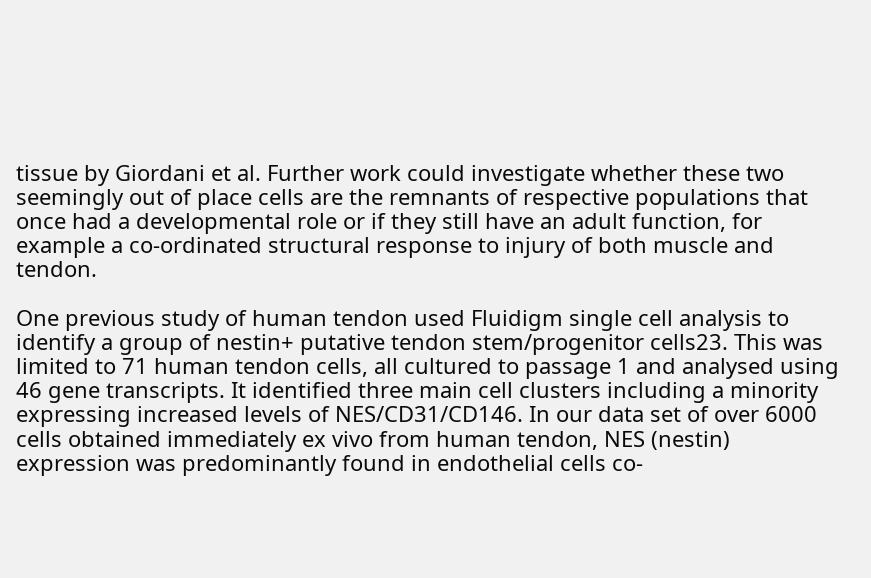tissue by Giordani et al. Further work could investigate whether these two seemingly out of place cells are the remnants of respective populations that once had a developmental role or if they still have an adult function, for example a co-ordinated structural response to injury of both muscle and tendon.

One previous study of human tendon used Fluidigm single cell analysis to identify a group of nestin+ putative tendon stem/progenitor cells23. This was limited to 71 human tendon cells, all cultured to passage 1 and analysed using 46 gene transcripts. It identified three main cell clusters including a minority expressing increased levels of NES/CD31/CD146. In our data set of over 6000 cells obtained immediately ex vivo from human tendon, NES (nestin) expression was predominantly found in endothelial cells co-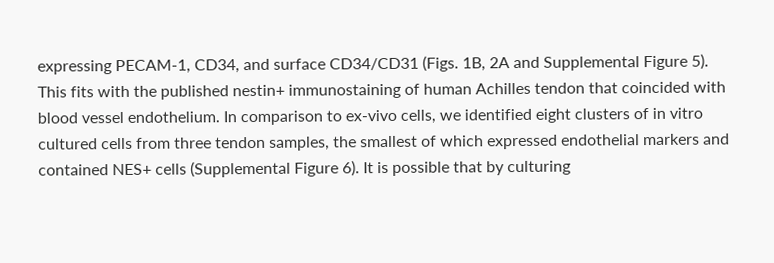expressing PECAM-1, CD34, and surface CD34/CD31 (Figs. 1B, 2A and Supplemental Figure 5). This fits with the published nestin+ immunostaining of human Achilles tendon that coincided with blood vessel endothelium. In comparison to ex-vivo cells, we identified eight clusters of in vitro cultured cells from three tendon samples, the smallest of which expressed endothelial markers and contained NES+ cells (Supplemental Figure 6). It is possible that by culturing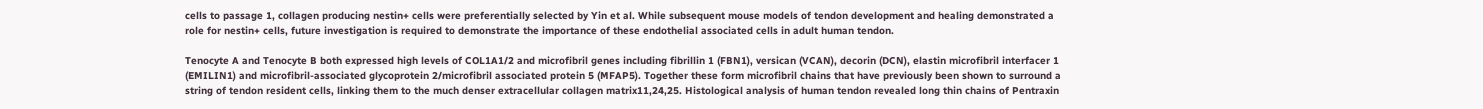cells to passage 1, collagen producing nestin+ cells were preferentially selected by Yin et al. While subsequent mouse models of tendon development and healing demonstrated a role for nestin+ cells, future investigation is required to demonstrate the importance of these endothelial associated cells in adult human tendon.

Tenocyte A and Tenocyte B both expressed high levels of COL1A1/2 and microfibril genes including fibrillin 1 (FBN1), versican (VCAN), decorin (DCN), elastin microfibril interfacer 1 (EMILIN1) and microfibril-associated glycoprotein 2/microfibril associated protein 5 (MFAP5). Together these form microfibril chains that have previously been shown to surround a string of tendon resident cells, linking them to the much denser extracellular collagen matrix11,24,25. Histological analysis of human tendon revealed long thin chains of Pentraxin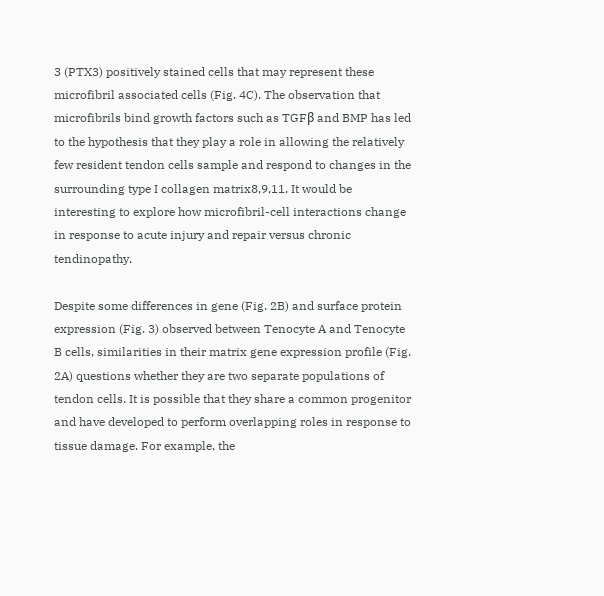3 (PTX3) positively stained cells that may represent these microfibril associated cells (Fig. 4C). The observation that microfibrils bind growth factors such as TGFβ and BMP has led to the hypothesis that they play a role in allowing the relatively few resident tendon cells sample and respond to changes in the surrounding type I collagen matrix8,9,11. It would be interesting to explore how microfibril-cell interactions change in response to acute injury and repair versus chronic tendinopathy.

Despite some differences in gene (Fig. 2B) and surface protein expression (Fig. 3) observed between Tenocyte A and Tenocyte B cells, similarities in their matrix gene expression profile (Fig. 2A) questions whether they are two separate populations of tendon cells. It is possible that they share a common progenitor and have developed to perform overlapping roles in response to tissue damage. For example, the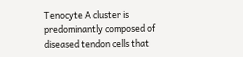Tenocyte A cluster is predominantly composed of diseased tendon cells that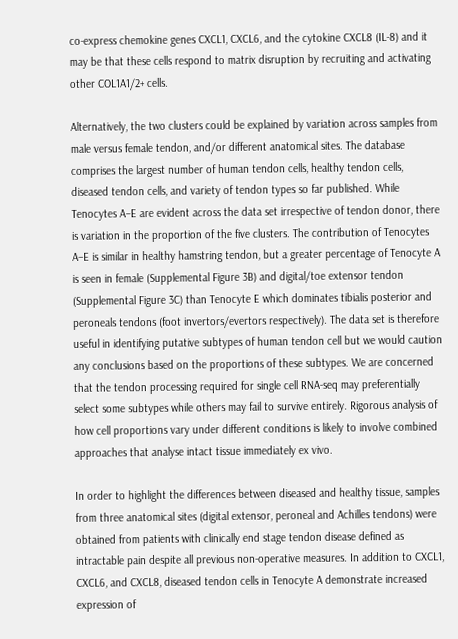co-express chemokine genes CXCL1, CXCL6, and the cytokine CXCL8 (IL-8) and it may be that these cells respond to matrix disruption by recruiting and activating other COL1A1/2+ cells.

Alternatively, the two clusters could be explained by variation across samples from male versus female tendon, and/or different anatomical sites. The database comprises the largest number of human tendon cells, healthy tendon cells, diseased tendon cells, and variety of tendon types so far published. While Tenocytes A–E are evident across the data set irrespective of tendon donor, there is variation in the proportion of the five clusters. The contribution of Tenocytes A–E is similar in healthy hamstring tendon, but a greater percentage of Tenocyte A is seen in female (Supplemental Figure 3B) and digital/toe extensor tendon (Supplemental Figure 3C) than Tenocyte E which dominates tibialis posterior and peroneals tendons (foot invertors/evertors respectively). The data set is therefore useful in identifying putative subtypes of human tendon cell but we would caution any conclusions based on the proportions of these subtypes. We are concerned that the tendon processing required for single cell RNA-seq may preferentially select some subtypes while others may fail to survive entirely. Rigorous analysis of how cell proportions vary under different conditions is likely to involve combined approaches that analyse intact tissue immediately ex vivo.

In order to highlight the differences between diseased and healthy tissue, samples from three anatomical sites (digital extensor, peroneal and Achilles tendons) were obtained from patients with clinically end stage tendon disease defined as intractable pain despite all previous non-operative measures. In addition to CXCL1, CXCL6, and CXCL8, diseased tendon cells in Tenocyte A demonstrate increased expression of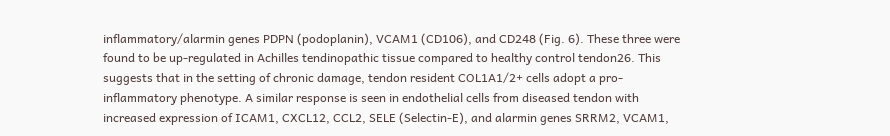inflammatory/alarmin genes PDPN (podoplanin), VCAM1 (CD106), and CD248 (Fig. 6). These three were found to be up-regulated in Achilles tendinopathic tissue compared to healthy control tendon26. This suggests that in the setting of chronic damage, tendon resident COL1A1/2+ cells adopt a pro-inflammatory phenotype. A similar response is seen in endothelial cells from diseased tendon with increased expression of ICAM1, CXCL12, CCL2, SELE (Selectin-E), and alarmin genes SRRM2, VCAM1,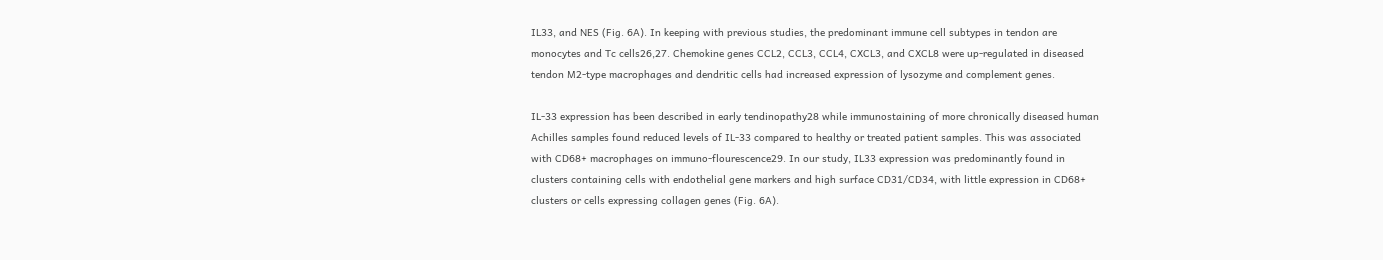IL33, and NES (Fig. 6A). In keeping with previous studies, the predominant immune cell subtypes in tendon are monocytes and Tc cells26,27. Chemokine genes CCL2, CCL3, CCL4, CXCL3, and CXCL8 were up-regulated in diseased tendon M2-type macrophages and dendritic cells had increased expression of lysozyme and complement genes.

IL-33 expression has been described in early tendinopathy28 while immunostaining of more chronically diseased human Achilles samples found reduced levels of IL-33 compared to healthy or treated patient samples. This was associated with CD68+ macrophages on immuno-flourescence29. In our study, IL33 expression was predominantly found in clusters containing cells with endothelial gene markers and high surface CD31/CD34, with little expression in CD68+ clusters or cells expressing collagen genes (Fig. 6A).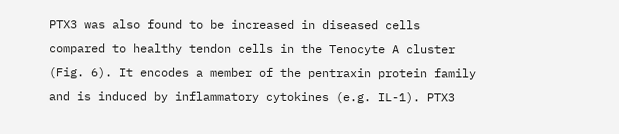PTX3 was also found to be increased in diseased cells compared to healthy tendon cells in the Tenocyte A cluster (Fig. 6). It encodes a member of the pentraxin protein family and is induced by inflammatory cytokines (e.g. IL-1). PTX3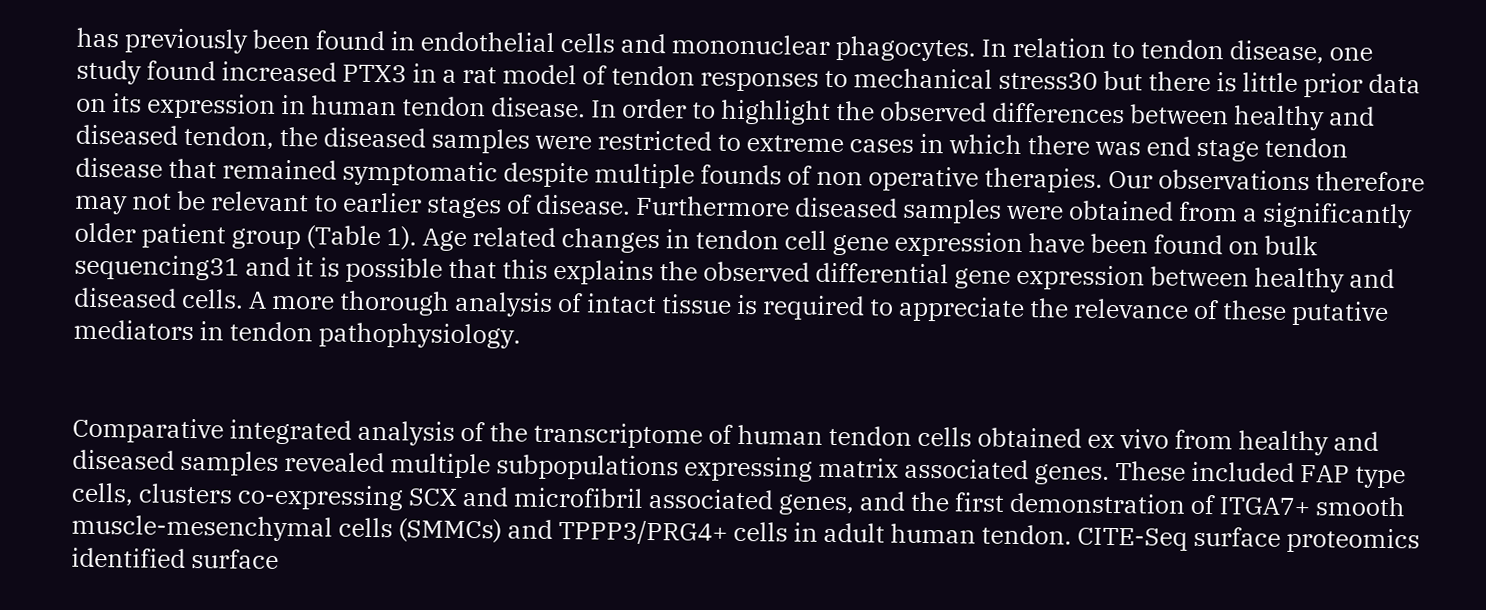has previously been found in endothelial cells and mononuclear phagocytes. In relation to tendon disease, one study found increased PTX3 in a rat model of tendon responses to mechanical stress30 but there is little prior data on its expression in human tendon disease. In order to highlight the observed differences between healthy and diseased tendon, the diseased samples were restricted to extreme cases in which there was end stage tendon disease that remained symptomatic despite multiple founds of non operative therapies. Our observations therefore may not be relevant to earlier stages of disease. Furthermore diseased samples were obtained from a significantly older patient group (Table 1). Age related changes in tendon cell gene expression have been found on bulk sequencing31 and it is possible that this explains the observed differential gene expression between healthy and diseased cells. A more thorough analysis of intact tissue is required to appreciate the relevance of these putative mediators in tendon pathophysiology.


Comparative integrated analysis of the transcriptome of human tendon cells obtained ex vivo from healthy and diseased samples revealed multiple subpopulations expressing matrix associated genes. These included FAP type cells, clusters co-expressing SCX and microfibril associated genes, and the first demonstration of ITGA7+ smooth muscle-mesenchymal cells (SMMCs) and TPPP3/PRG4+ cells in adult human tendon. CITE-Seq surface proteomics identified surface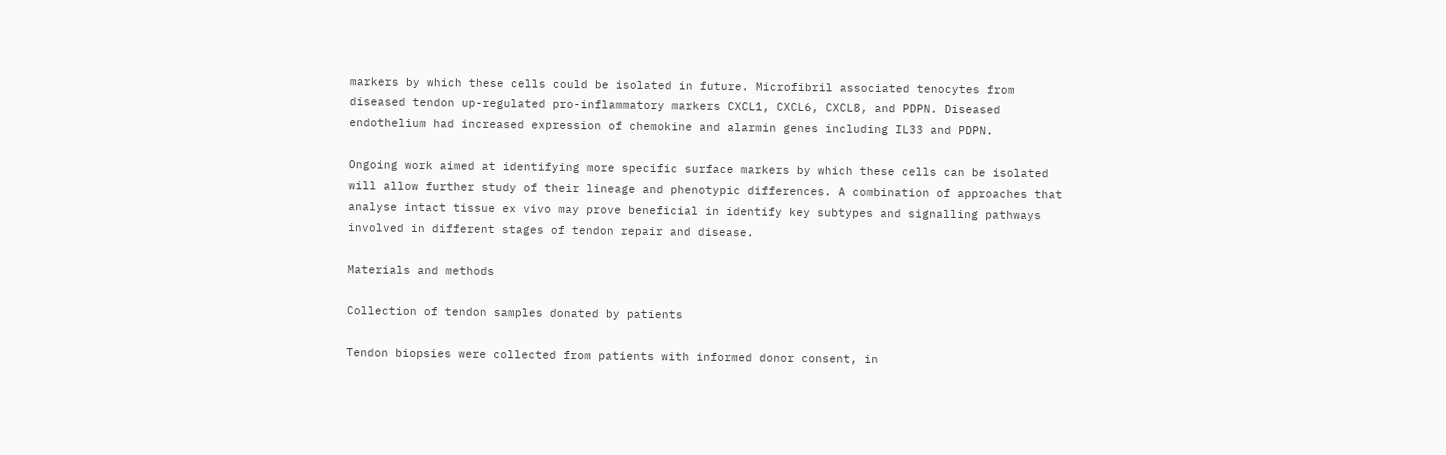markers by which these cells could be isolated in future. Microfibril associated tenocytes from diseased tendon up-regulated pro-inflammatory markers CXCL1, CXCL6, CXCL8, and PDPN. Diseased endothelium had increased expression of chemokine and alarmin genes including IL33 and PDPN.

Ongoing work aimed at identifying more specific surface markers by which these cells can be isolated will allow further study of their lineage and phenotypic differences. A combination of approaches that analyse intact tissue ex vivo may prove beneficial in identify key subtypes and signalling pathways involved in different stages of tendon repair and disease.

Materials and methods

Collection of tendon samples donated by patients

Tendon biopsies were collected from patients with informed donor consent, in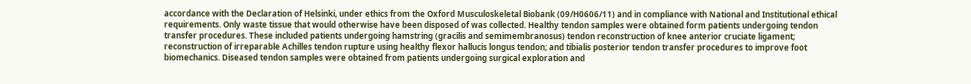accordance with the Declaration of Helsinki, under ethics from the Oxford Musculoskeletal Biobank (09/H0606/11) and in compliance with National and Institutional ethical requirements. Only waste tissue that would otherwise have been disposed of was collected. Healthy tendon samples were obtained form patients undergoing tendon transfer procedures. These included patients undergoing hamstring (gracilis and semimembranosus) tendon reconstruction of knee anterior cruciate ligament; reconstruction of irreparable Achilles tendon rupture using healthy flexor hallucis longus tendon; and tibialis posterior tendon transfer procedures to improve foot biomechanics. Diseased tendon samples were obtained from patients undergoing surgical exploration and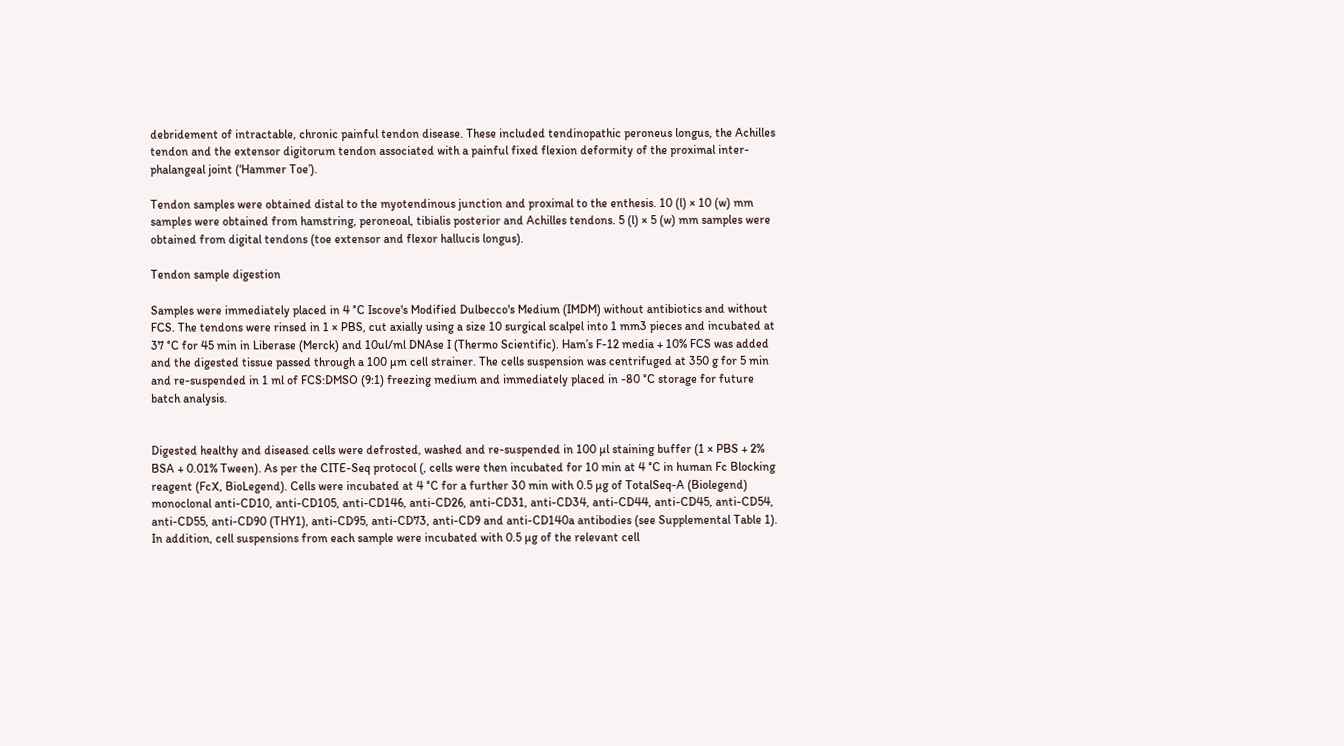debridement of intractable, chronic painful tendon disease. These included tendinopathic peroneus longus, the Achilles tendon and the extensor digitorum tendon associated with a painful fixed flexion deformity of the proximal inter-phalangeal joint (‘Hammer Toe’).

Tendon samples were obtained distal to the myotendinous junction and proximal to the enthesis. 10 (l) × 10 (w) mm samples were obtained from hamstring, peroneoal, tibialis posterior and Achilles tendons. 5 (l) × 5 (w) mm samples were obtained from digital tendons (toe extensor and flexor hallucis longus).

Tendon sample digestion

Samples were immediately placed in 4 °C Iscove's Modified Dulbecco's Medium (IMDM) without antibiotics and without FCS. The tendons were rinsed in 1 × PBS, cut axially using a size 10 surgical scalpel into 1 mm3 pieces and incubated at 37 °C for 45 min in Liberase (Merck) and 10ul/ml DNAse I (Thermo Scientific). Ham’s F-12 media + 10% FCS was added and the digested tissue passed through a 100 µm cell strainer. The cells suspension was centrifuged at 350 g for 5 min and re-suspended in 1 ml of FCS:DMSO (9:1) freezing medium and immediately placed in -80 °C storage for future batch analysis.


Digested healthy and diseased cells were defrosted, washed and re-suspended in 100 µl staining buffer (1 × PBS + 2% BSA + 0.01% Tween). As per the CITE-Seq protocol (, cells were then incubated for 10 min at 4 °C in human Fc Blocking reagent (FcX, BioLegend). Cells were incubated at 4 °C for a further 30 min with 0.5 µg of TotalSeq-A (Biolegend) monoclonal anti-CD10, anti-CD105, anti-CD146, anti-CD26, anti-CD31, anti-CD34, anti-CD44, anti-CD45, anti-CD54, anti-CD55, anti-CD90 (THY1), anti-CD95, anti-CD73, anti-CD9 and anti-CD140a antibodies (see Supplemental Table 1). In addition, cell suspensions from each sample were incubated with 0.5 µg of the relevant cell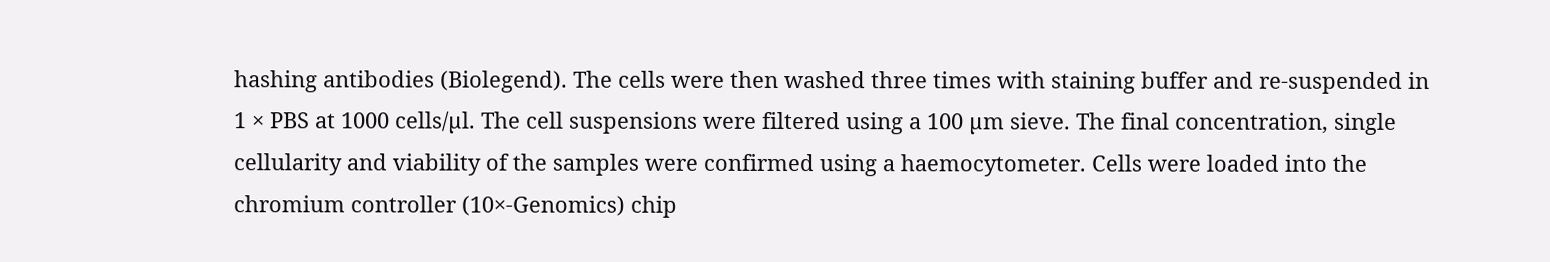hashing antibodies (Biolegend). The cells were then washed three times with staining buffer and re-suspended in 1 × PBS at 1000 cells/µl. The cell suspensions were filtered using a 100 µm sieve. The final concentration, single cellularity and viability of the samples were confirmed using a haemocytometer. Cells were loaded into the chromium controller (10×-Genomics) chip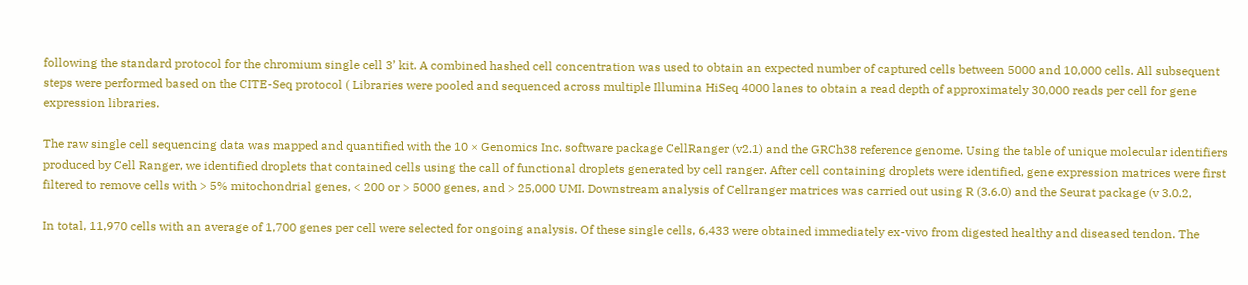following the standard protocol for the chromium single cell 3’ kit. A combined hashed cell concentration was used to obtain an expected number of captured cells between 5000 and 10,000 cells. All subsequent steps were performed based on the CITE-Seq protocol ( Libraries were pooled and sequenced across multiple Illumina HiSeq 4000 lanes to obtain a read depth of approximately 30,000 reads per cell for gene expression libraries.

The raw single cell sequencing data was mapped and quantified with the 10 × Genomics Inc. software package CellRanger (v2.1) and the GRCh38 reference genome. Using the table of unique molecular identifiers produced by Cell Ranger, we identified droplets that contained cells using the call of functional droplets generated by cell ranger. After cell containing droplets were identified, gene expression matrices were first filtered to remove cells with > 5% mitochondrial genes, < 200 or > 5000 genes, and > 25,000 UMI. Downstream analysis of Cellranger matrices was carried out using R (3.6.0) and the Seurat package (v 3.0.2,

In total, 11,970 cells with an average of 1,700 genes per cell were selected for ongoing analysis. Of these single cells, 6,433 were obtained immediately ex-vivo from digested healthy and diseased tendon. The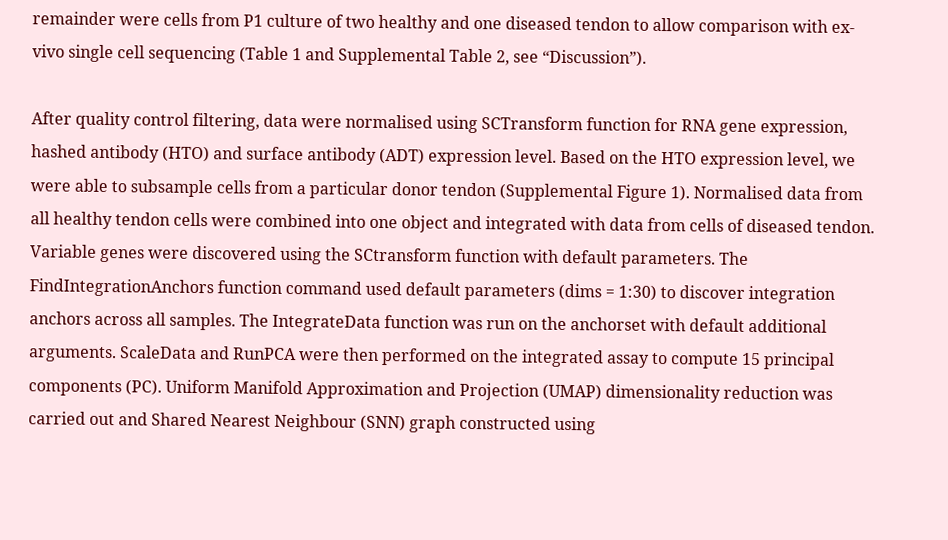remainder were cells from P1 culture of two healthy and one diseased tendon to allow comparison with ex-vivo single cell sequencing (Table 1 and Supplemental Table 2, see “Discussion”).

After quality control filtering, data were normalised using SCTransform function for RNA gene expression, hashed antibody (HTO) and surface antibody (ADT) expression level. Based on the HTO expression level, we were able to subsample cells from a particular donor tendon (Supplemental Figure 1). Normalised data from all healthy tendon cells were combined into one object and integrated with data from cells of diseased tendon. Variable genes were discovered using the SCtransform function with default parameters. The FindIntegrationAnchors function command used default parameters (dims = 1:30) to discover integration anchors across all samples. The IntegrateData function was run on the anchorset with default additional arguments. ScaleData and RunPCA were then performed on the integrated assay to compute 15 principal components (PC). Uniform Manifold Approximation and Projection (UMAP) dimensionality reduction was carried out and Shared Nearest Neighbour (SNN) graph constructed using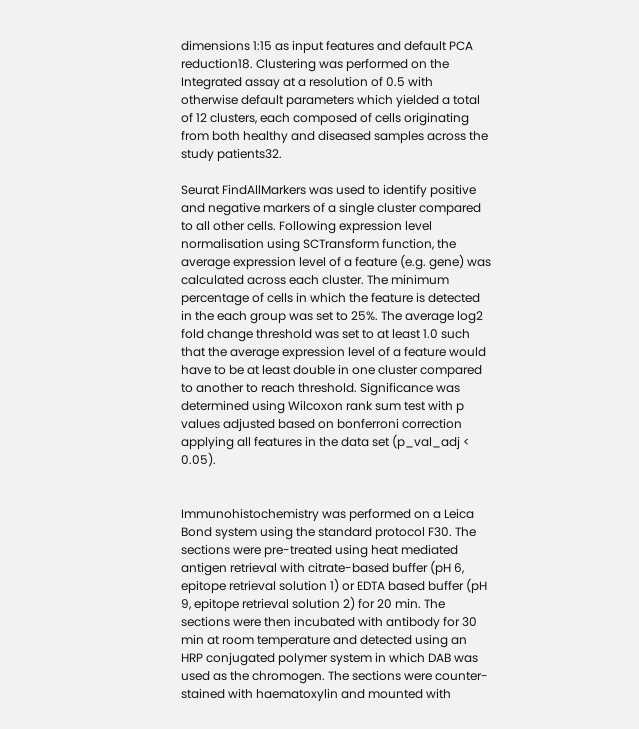dimensions 1:15 as input features and default PCA reduction18. Clustering was performed on the Integrated assay at a resolution of 0.5 with otherwise default parameters which yielded a total of 12 clusters, each composed of cells originating from both healthy and diseased samples across the study patients32.

Seurat FindAllMarkers was used to identify positive and negative markers of a single cluster compared to all other cells. Following expression level normalisation using SCTransform function, the average expression level of a feature (e.g. gene) was calculated across each cluster. The minimum percentage of cells in which the feature is detected in the each group was set to 25%. The average log2 fold change threshold was set to at least 1.0 such that the average expression level of a feature would have to be at least double in one cluster compared to another to reach threshold. Significance was determined using Wilcoxon rank sum test with p values adjusted based on bonferroni correction applying all features in the data set (p_val_adj < 0.05).


Immunohistochemistry was performed on a Leica Bond system using the standard protocol F30. The sections were pre-treated using heat mediated antigen retrieval with citrate-based buffer (pH 6, epitope retrieval solution 1) or EDTA based buffer (pH 9, epitope retrieval solution 2) for 20 min. The sections were then incubated with antibody for 30 min at room temperature and detected using an HRP conjugated polymer system in which DAB was used as the chromogen. The sections were counter-stained with haematoxylin and mounted with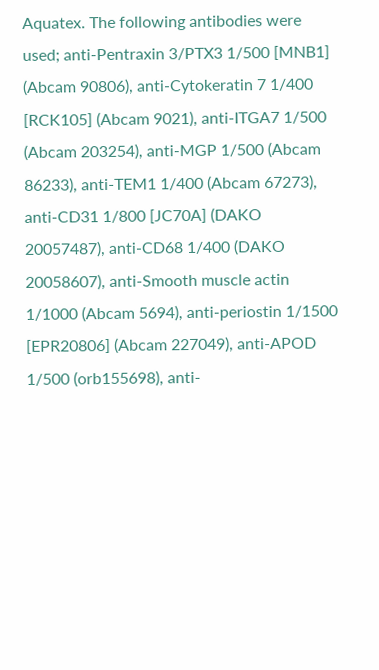Aquatex. The following antibodies were used; anti-Pentraxin 3/PTX3 1/500 [MNB1] (Abcam 90806), anti-Cytokeratin 7 1/400 [RCK105] (Abcam 9021), anti-ITGA7 1/500 (Abcam 203254), anti-MGP 1/500 (Abcam 86233), anti-TEM1 1/400 (Abcam 67273), anti-CD31 1/800 [JC70A] (DAKO 20057487), anti-CD68 1/400 (DAKO 20058607), anti-Smooth muscle actin 1/1000 (Abcam 5694), anti-periostin 1/1500 [EPR20806] (Abcam 227049), anti-APOD 1/500 (orb155698), anti-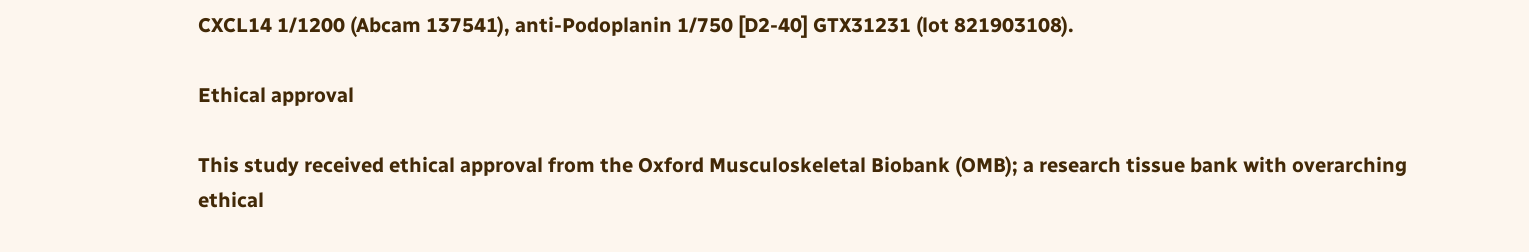CXCL14 1/1200 (Abcam 137541), anti-Podoplanin 1/750 [D2-40] GTX31231 (lot 821903108).

Ethical approval

This study received ethical approval from the Oxford Musculoskeletal Biobank (OMB); a research tissue bank with overarching ethical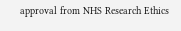approval from NHS Research Ethics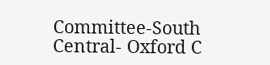Committee-South Central- Oxford C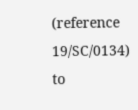(reference 19/SC/0134) to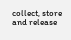collect, store and release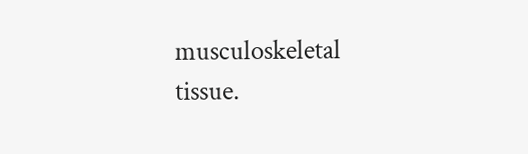musculoskeletal tissue.